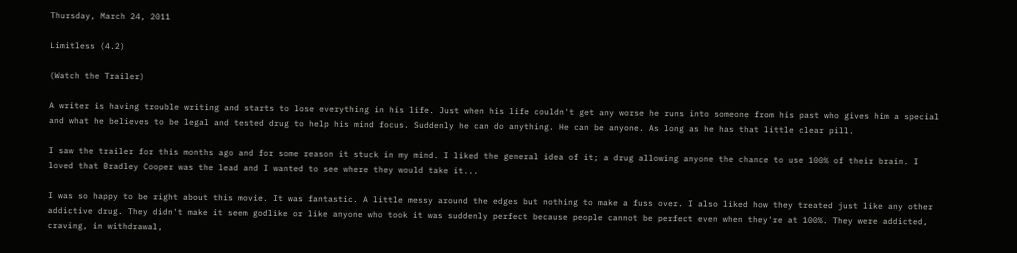Thursday, March 24, 2011

Limitless (4.2)

(Watch the Trailer)

A writer is having trouble writing and starts to lose everything in his life. Just when his life couldn't get any worse he runs into someone from his past who gives him a special and what he believes to be legal and tested drug to help his mind focus. Suddenly he can do anything. He can be anyone. As long as he has that little clear pill.

I saw the trailer for this months ago and for some reason it stuck in my mind. I liked the general idea of it; a drug allowing anyone the chance to use 100% of their brain. I loved that Bradley Cooper was the lead and I wanted to see where they would take it...

I was so happy to be right about this movie. It was fantastic. A little messy around the edges but nothing to make a fuss over. I also liked how they treated just like any other addictive drug. They didn't make it seem godlike or like anyone who took it was suddenly perfect because people cannot be perfect even when they're at 100%. They were addicted, craving, in withdrawal,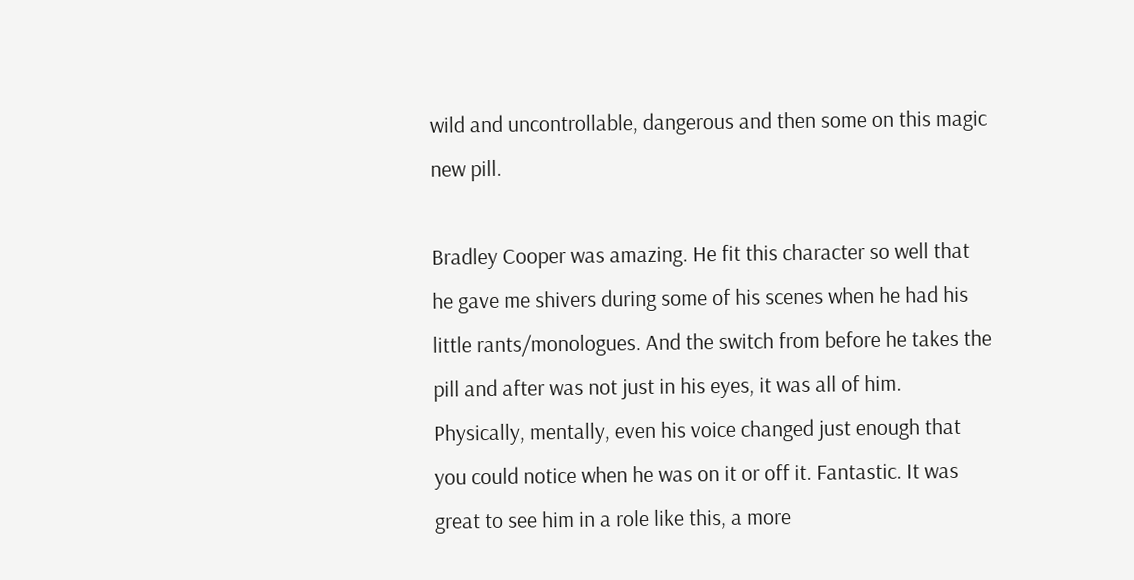wild and uncontrollable, dangerous and then some on this magic new pill.

Bradley Cooper was amazing. He fit this character so well that he gave me shivers during some of his scenes when he had his little rants/monologues. And the switch from before he takes the pill and after was not just in his eyes, it was all of him. Physically, mentally, even his voice changed just enough that you could notice when he was on it or off it. Fantastic. It was great to see him in a role like this, a more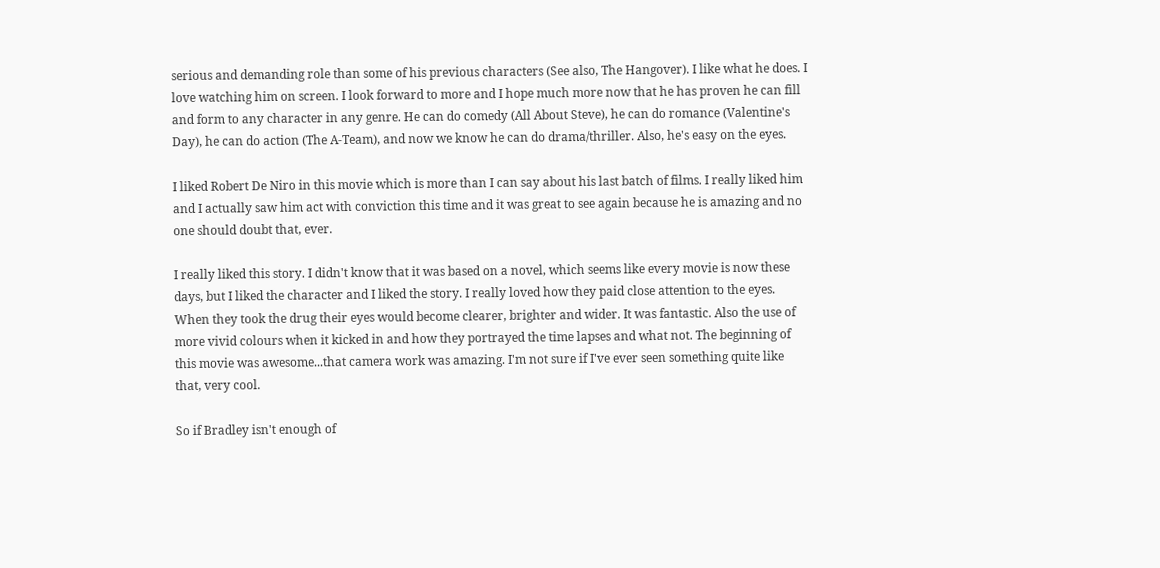serious and demanding role than some of his previous characters (See also, The Hangover). I like what he does. I love watching him on screen. I look forward to more and I hope much more now that he has proven he can fill and form to any character in any genre. He can do comedy (All About Steve), he can do romance (Valentine's Day), he can do action (The A-Team), and now we know he can do drama/thriller. Also, he's easy on the eyes.

I liked Robert De Niro in this movie which is more than I can say about his last batch of films. I really liked him and I actually saw him act with conviction this time and it was great to see again because he is amazing and no one should doubt that, ever.

I really liked this story. I didn't know that it was based on a novel, which seems like every movie is now these days, but I liked the character and I liked the story. I really loved how they paid close attention to the eyes. When they took the drug their eyes would become clearer, brighter and wider. It was fantastic. Also the use of more vivid colours when it kicked in and how they portrayed the time lapses and what not. The beginning of this movie was awesome...that camera work was amazing. I'm not sure if I've ever seen something quite like that, very cool.

So if Bradley isn't enough of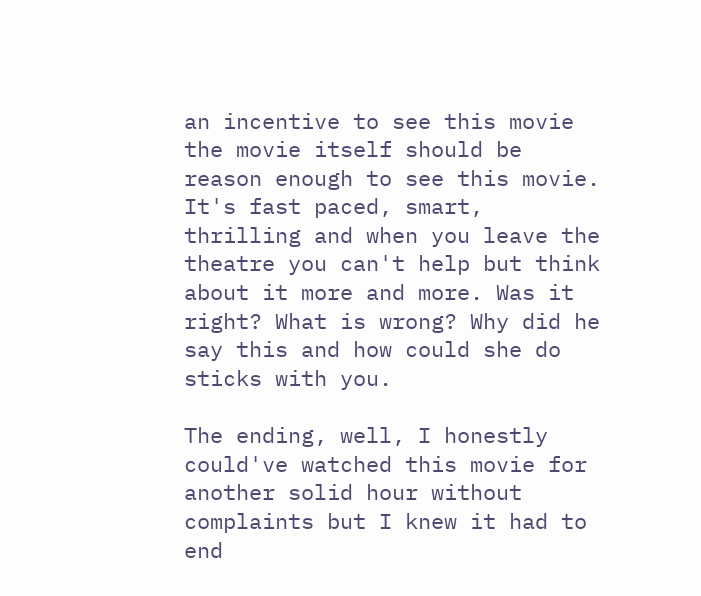an incentive to see this movie the movie itself should be reason enough to see this movie. It's fast paced, smart, thrilling and when you leave the theatre you can't help but think about it more and more. Was it right? What is wrong? Why did he say this and how could she do sticks with you.

The ending, well, I honestly could've watched this movie for another solid hour without complaints but I knew it had to end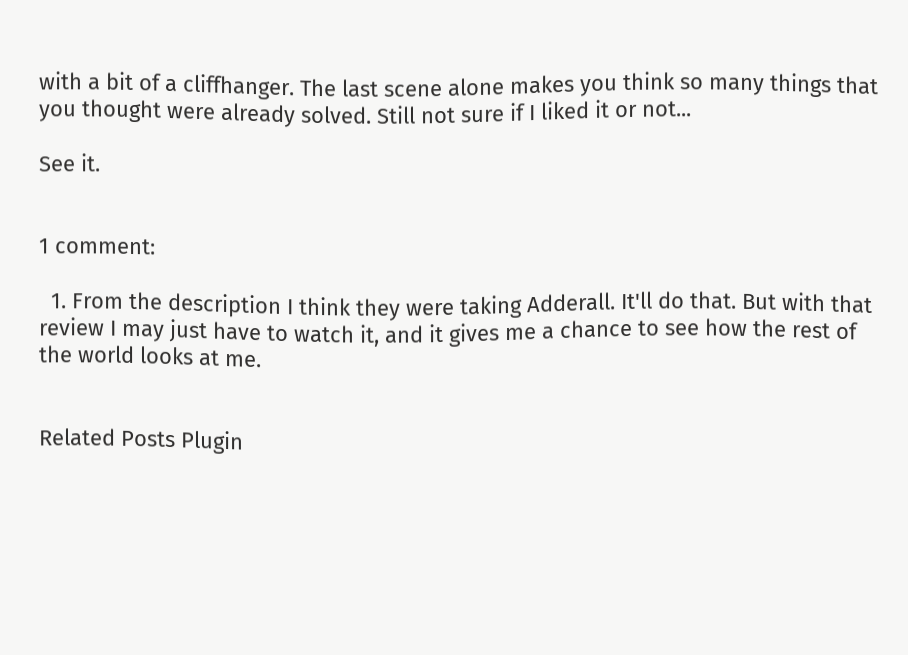with a bit of a cliffhanger. The last scene alone makes you think so many things that you thought were already solved. Still not sure if I liked it or not...

See it.


1 comment:

  1. From the description I think they were taking Adderall. It'll do that. But with that review I may just have to watch it, and it gives me a chance to see how the rest of the world looks at me.


Related Posts Plugin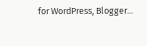for WordPress, Blogger...